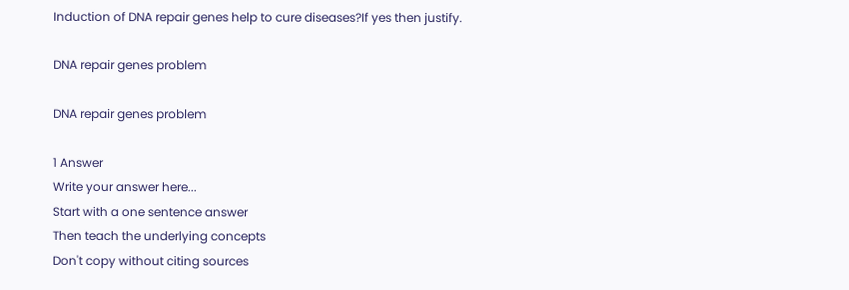Induction of DNA repair genes help to cure diseases?If yes then justify.

DNA repair genes problem

DNA repair genes problem

1 Answer
Write your answer here...
Start with a one sentence answer
Then teach the underlying concepts
Don't copy without citing sources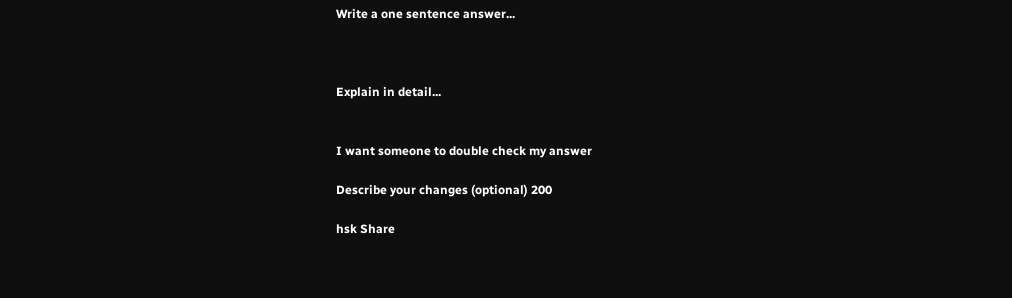Write a one sentence answer...



Explain in detail...


I want someone to double check my answer

Describe your changes (optional) 200

hsk Share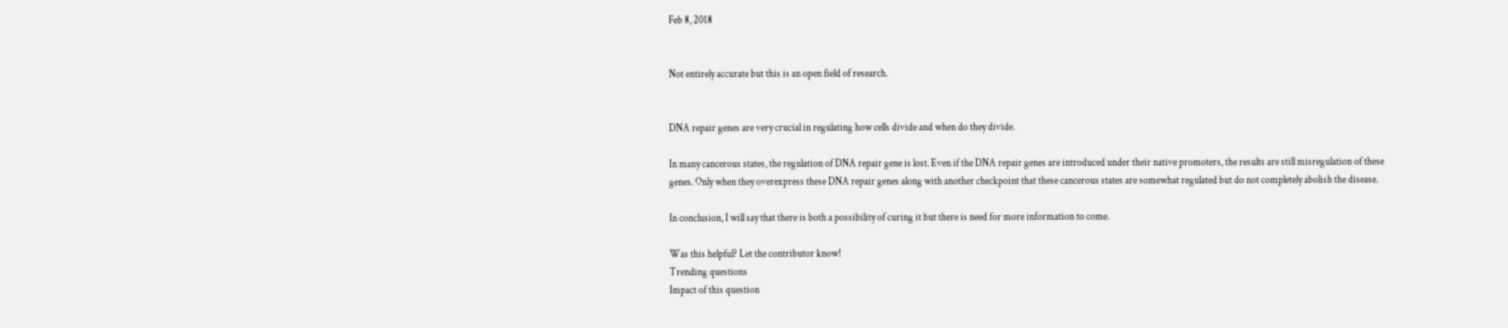Feb 8, 2018


Not entirely accurate but this is an open field of research.


DNA repair genes are very crucial in regulating how cells divide and when do they divide.

In many cancerous states, the regulation of DNA repair gene is lost. Even if the DNA repair genes are introduced under their native promoters, the results are still misregulation of these genes. Only when they overexpress these DNA repair genes along with another checkpoint that these cancerous states are somewhat regulated but do not completely abolish the disease.

In conclusion, I will say that there is both a possibility of curing it but there is need for more information to come.

Was this helpful? Let the contributor know!
Trending questions
Impact of this question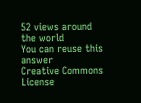52 views around the world
You can reuse this answer
Creative Commons License